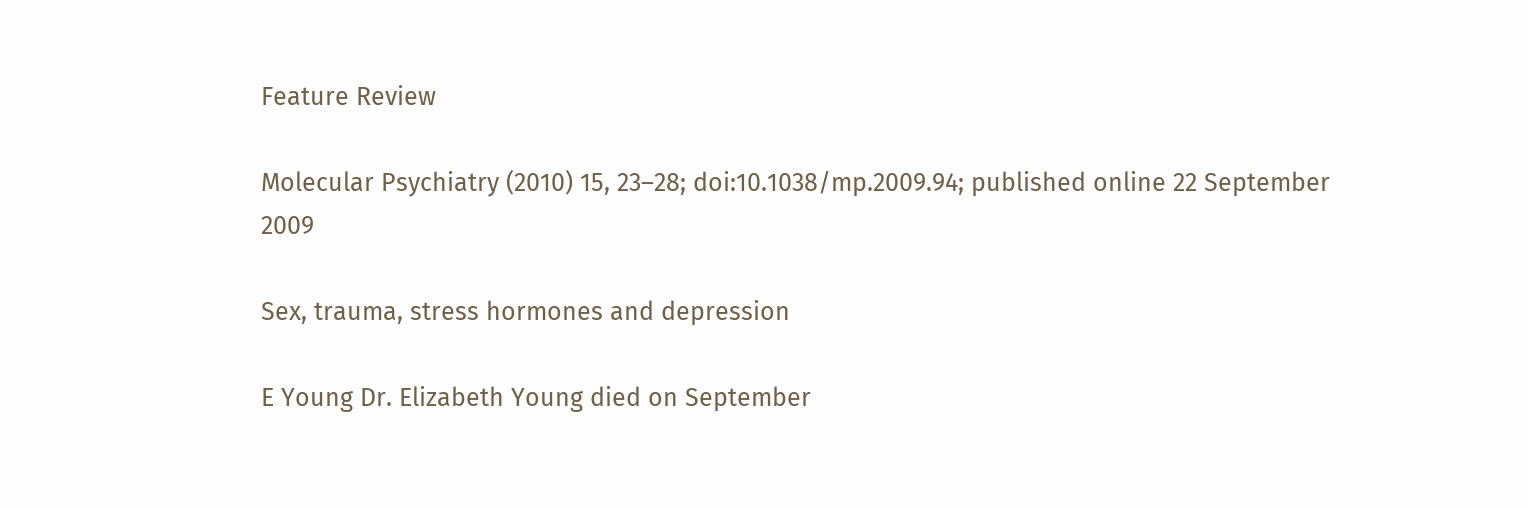Feature Review

Molecular Psychiatry (2010) 15, 23–28; doi:10.1038/mp.2009.94; published online 22 September 2009

Sex, trauma, stress hormones and depression

E Young Dr. Elizabeth Young died on September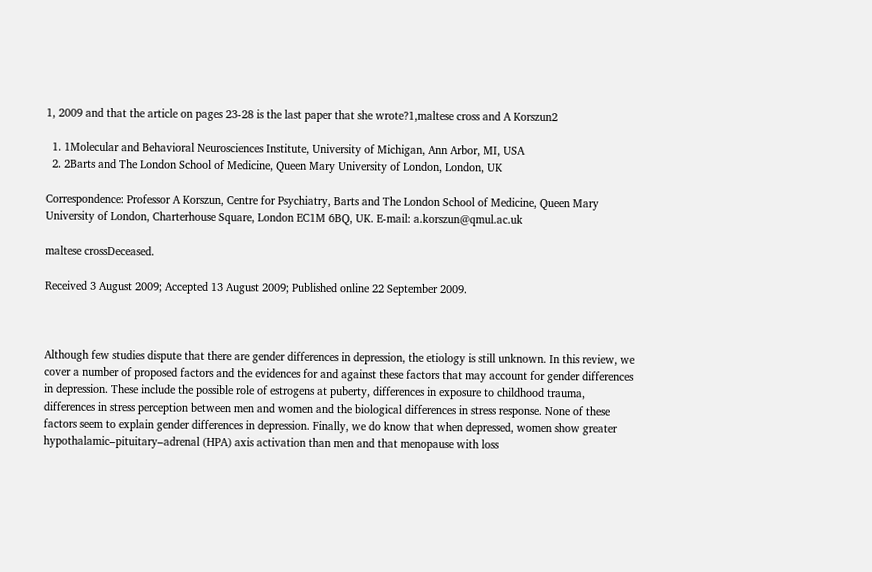1, 2009 and that the article on pages 23-28 is the last paper that she wrote?1,maltese cross and A Korszun2

  1. 1Molecular and Behavioral Neurosciences Institute, University of Michigan, Ann Arbor, MI, USA
  2. 2Barts and The London School of Medicine, Queen Mary University of London, London, UK

Correspondence: Professor A Korszun, Centre for Psychiatry, Barts and The London School of Medicine, Queen Mary University of London, Charterhouse Square, London EC1M 6BQ, UK. E-mail: a.korszun@qmul.ac.uk

maltese crossDeceased.

Received 3 August 2009; Accepted 13 August 2009; Published online 22 September 2009.



Although few studies dispute that there are gender differences in depression, the etiology is still unknown. In this review, we cover a number of proposed factors and the evidences for and against these factors that may account for gender differences in depression. These include the possible role of estrogens at puberty, differences in exposure to childhood trauma, differences in stress perception between men and women and the biological differences in stress response. None of these factors seem to explain gender differences in depression. Finally, we do know that when depressed, women show greater hypothalamic–pituitary–adrenal (HPA) axis activation than men and that menopause with loss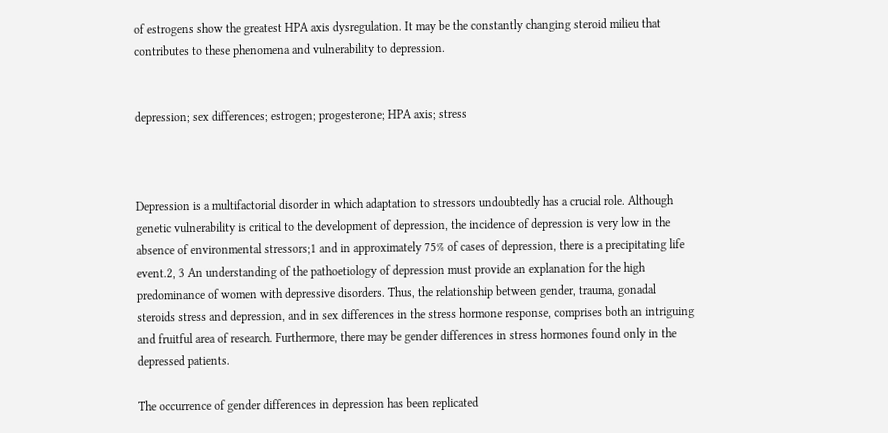of estrogens show the greatest HPA axis dysregulation. It may be the constantly changing steroid milieu that contributes to these phenomena and vulnerability to depression.


depression; sex differences; estrogen; progesterone; HPA axis; stress



Depression is a multifactorial disorder in which adaptation to stressors undoubtedly has a crucial role. Although genetic vulnerability is critical to the development of depression, the incidence of depression is very low in the absence of environmental stressors;1 and in approximately 75% of cases of depression, there is a precipitating life event.2, 3 An understanding of the pathoetiology of depression must provide an explanation for the high predominance of women with depressive disorders. Thus, the relationship between gender, trauma, gonadal steroids stress and depression, and in sex differences in the stress hormone response, comprises both an intriguing and fruitful area of research. Furthermore, there may be gender differences in stress hormones found only in the depressed patients.

The occurrence of gender differences in depression has been replicated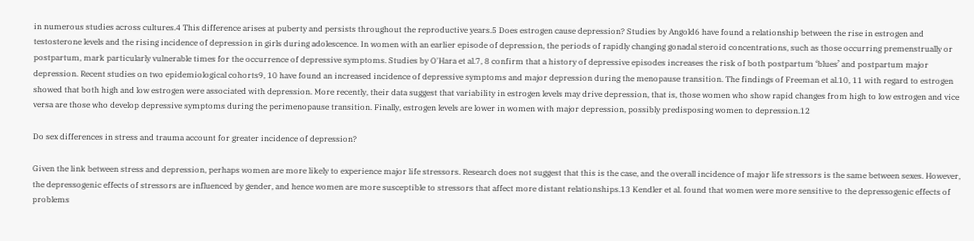in numerous studies across cultures.4 This difference arises at puberty and persists throughout the reproductive years.5 Does estrogen cause depression? Studies by Angold6 have found a relationship between the rise in estrogen and testosterone levels and the rising incidence of depression in girls during adolescence. In women with an earlier episode of depression, the periods of rapidly changing gonadal steroid concentrations, such as those occurring premenstrually or postpartum, mark particularly vulnerable times for the occurrence of depressive symptoms. Studies by O'Hara et al.7, 8 confirm that a history of depressive episodes increases the risk of both postpartum ‘blues’ and postpartum major depression. Recent studies on two epidemiological cohorts9, 10 have found an increased incidence of depressive symptoms and major depression during the menopause transition. The findings of Freeman et al.10, 11 with regard to estrogen showed that both high and low estrogen were associated with depression. More recently, their data suggest that variability in estrogen levels may drive depression, that is, those women who show rapid changes from high to low estrogen and vice versa are those who develop depressive symptoms during the perimenopause transition. Finally, estrogen levels are lower in women with major depression, possibly predisposing women to depression.12

Do sex differences in stress and trauma account for greater incidence of depression?

Given the link between stress and depression, perhaps women are more likely to experience major life stressors. Research does not suggest that this is the case, and the overall incidence of major life stressors is the same between sexes. However, the depressogenic effects of stressors are influenced by gender, and hence women are more susceptible to stressors that affect more distant relationships.13 Kendler et al. found that women were more sensitive to the depressogenic effects of problems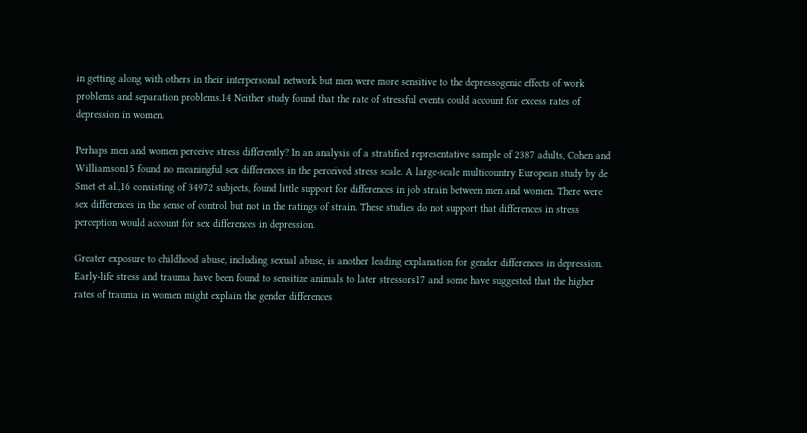in getting along with others in their interpersonal network but men were more sensitive to the depressogenic effects of work problems and separation problems.14 Neither study found that the rate of stressful events could account for excess rates of depression in women.

Perhaps men and women perceive stress differently? In an analysis of a stratified representative sample of 2387 adults, Cohen and Williamson15 found no meaningful sex differences in the perceived stress scale. A large-scale multicountry European study by de Smet et al.,16 consisting of 34972 subjects, found little support for differences in job strain between men and women. There were sex differences in the sense of control but not in the ratings of strain. These studies do not support that differences in stress perception would account for sex differences in depression.

Greater exposure to childhood abuse, including sexual abuse, is another leading explanation for gender differences in depression. Early-life stress and trauma have been found to sensitize animals to later stressors17 and some have suggested that the higher rates of trauma in women might explain the gender differences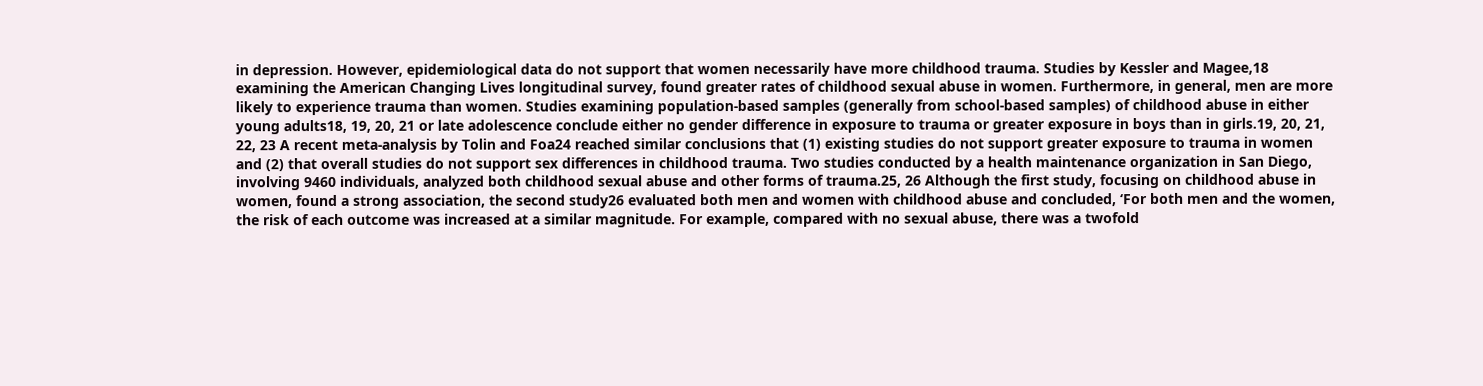in depression. However, epidemiological data do not support that women necessarily have more childhood trauma. Studies by Kessler and Magee,18 examining the American Changing Lives longitudinal survey, found greater rates of childhood sexual abuse in women. Furthermore, in general, men are more likely to experience trauma than women. Studies examining population-based samples (generally from school-based samples) of childhood abuse in either young adults18, 19, 20, 21 or late adolescence conclude either no gender difference in exposure to trauma or greater exposure in boys than in girls.19, 20, 21, 22, 23 A recent meta-analysis by Tolin and Foa24 reached similar conclusions that (1) existing studies do not support greater exposure to trauma in women and (2) that overall studies do not support sex differences in childhood trauma. Two studies conducted by a health maintenance organization in San Diego, involving 9460 individuals, analyzed both childhood sexual abuse and other forms of trauma.25, 26 Although the first study, focusing on childhood abuse in women, found a strong association, the second study26 evaluated both men and women with childhood abuse and concluded, ‘For both men and the women, the risk of each outcome was increased at a similar magnitude. For example, compared with no sexual abuse, there was a twofold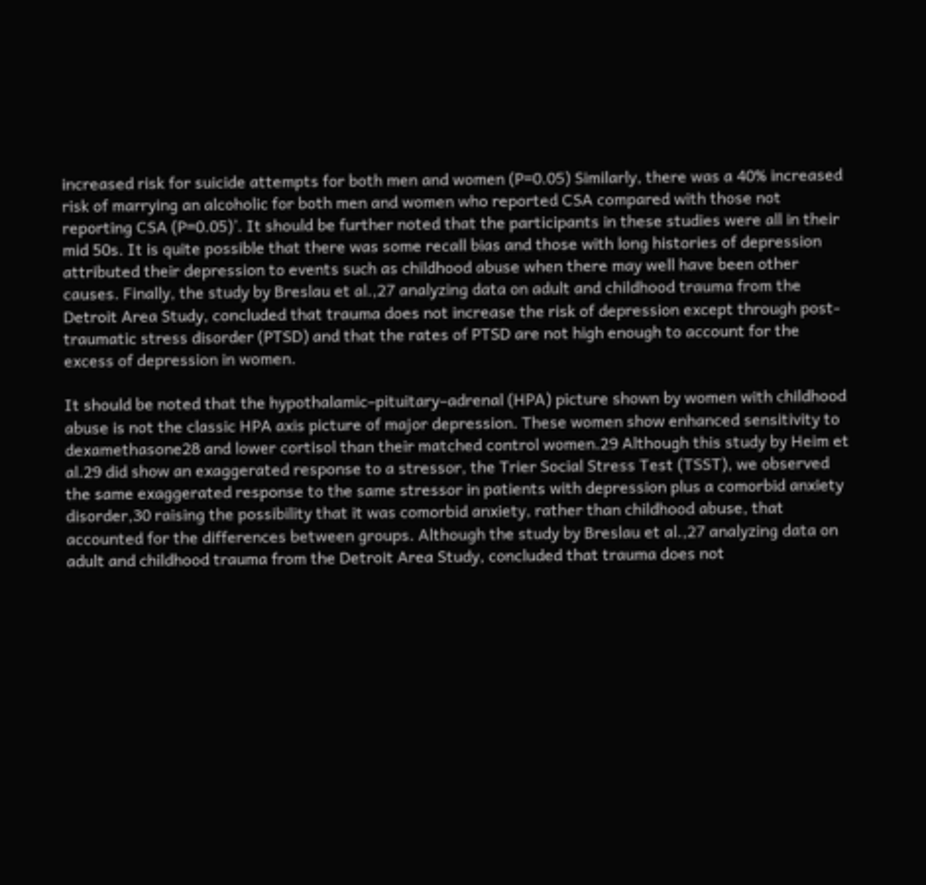increased risk for suicide attempts for both men and women (P=0.05) Similarly, there was a 40% increased risk of marrying an alcoholic for both men and women who reported CSA compared with those not reporting CSA (P=0.05)’. It should be further noted that the participants in these studies were all in their mid 50s. It is quite possible that there was some recall bias and those with long histories of depression attributed their depression to events such as childhood abuse when there may well have been other causes. Finally, the study by Breslau et al.,27 analyzing data on adult and childhood trauma from the Detroit Area Study, concluded that trauma does not increase the risk of depression except through post-traumatic stress disorder (PTSD) and that the rates of PTSD are not high enough to account for the excess of depression in women.

It should be noted that the hypothalamic–pituitary–adrenal (HPA) picture shown by women with childhood abuse is not the classic HPA axis picture of major depression. These women show enhanced sensitivity to dexamethasone28 and lower cortisol than their matched control women.29 Although this study by Heim et al.29 did show an exaggerated response to a stressor, the Trier Social Stress Test (TSST), we observed the same exaggerated response to the same stressor in patients with depression plus a comorbid anxiety disorder,30 raising the possibility that it was comorbid anxiety, rather than childhood abuse, that accounted for the differences between groups. Although the study by Breslau et al.,27 analyzing data on adult and childhood trauma from the Detroit Area Study, concluded that trauma does not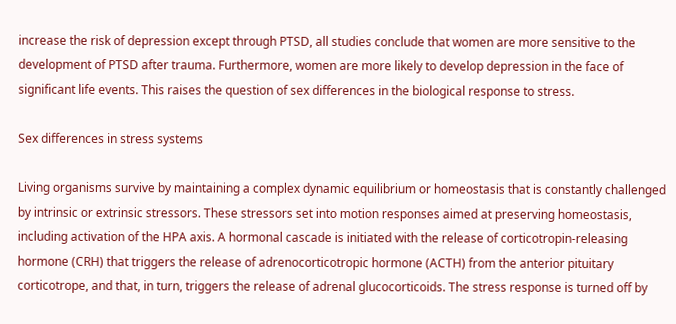increase the risk of depression except through PTSD, all studies conclude that women are more sensitive to the development of PTSD after trauma. Furthermore, women are more likely to develop depression in the face of significant life events. This raises the question of sex differences in the biological response to stress.

Sex differences in stress systems

Living organisms survive by maintaining a complex dynamic equilibrium or homeostasis that is constantly challenged by intrinsic or extrinsic stressors. These stressors set into motion responses aimed at preserving homeostasis, including activation of the HPA axis. A hormonal cascade is initiated with the release of corticotropin-releasing hormone (CRH) that triggers the release of adrenocorticotropic hormone (ACTH) from the anterior pituitary corticotrope, and that, in turn, triggers the release of adrenal glucocorticoids. The stress response is turned off by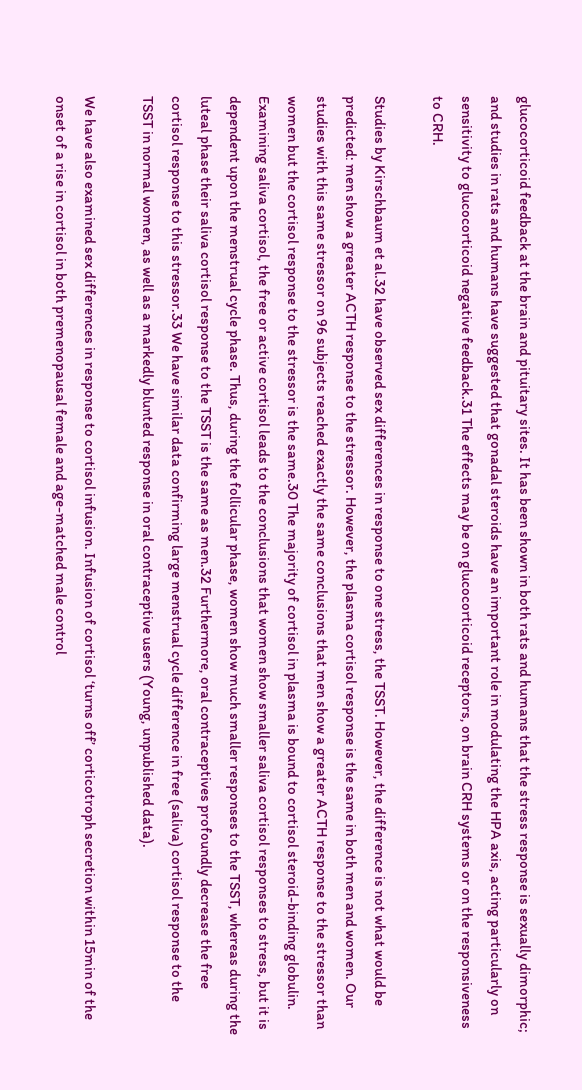glucocorticoid feedback at the brain and pituitary sites. It has been shown in both rats and humans that the stress response is sexually dimorphic; and studies in rats and humans have suggested that gonadal steroids have an important role in modulating the HPA axis, acting particularly on sensitivity to glucocorticoid negative feedback.31 The effects may be on glucocorticoid receptors, on brain CRH systems or on the responsiveness to CRH.

Studies by Kirschbaum et al.32 have observed sex differences in response to one stress, the TSST. However, the difference is not what would be predicted: men show a greater ACTH response to the stressor. However, the plasma cortisol response is the same in both men and women. Our studies with this same stressor on 96 subjects reached exactly the same conclusions that men show a greater ACTH response to the stressor than women but the cortisol response to the stressor is the same.30 The majority of cortisol in plasma is bound to cortisol steroid-binding globulin. Examining saliva cortisol, the free or active cortisol leads to the conclusions that women show smaller saliva cortisol responses to stress, but it is dependent upon the menstrual cycle phase. Thus, during the follicular phase, women show much smaller responses to the TSST, whereas during the luteal phase their saliva cortisol response to the TSST is the same as men.32 Furthermore, oral contraceptives profoundly decrease the free cortisol response to this stressor.33 We have similar data confirming large menstrual cycle difference in free (saliva) cortisol response to the TSST in normal women, as well as a markedly blunted response in oral contraceptive users (Young, unpublished data).

We have also examined sex differences in response to cortisol infusion. Infusion of cortisol ‘turns off’ corticotroph secretion within 15min of the onset of a rise in cortisol in both premenopausal female and age-matched male control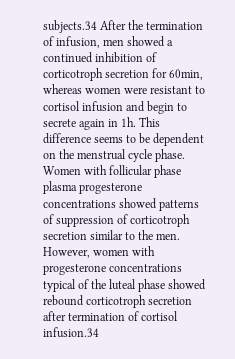subjects.34 After the termination of infusion, men showed a continued inhibition of corticotroph secretion for 60min, whereas women were resistant to cortisol infusion and begin to secrete again in 1h. This difference seems to be dependent on the menstrual cycle phase. Women with follicular phase plasma progesterone concentrations showed patterns of suppression of corticotroph secretion similar to the men. However, women with progesterone concentrations typical of the luteal phase showed rebound corticotroph secretion after termination of cortisol infusion.34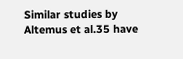Similar studies by Altemus et al.35 have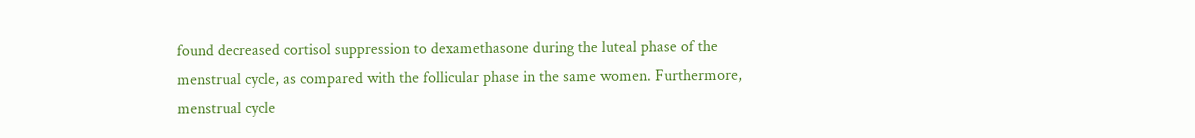found decreased cortisol suppression to dexamethasone during the luteal phase of the menstrual cycle, as compared with the follicular phase in the same women. Furthermore, menstrual cycle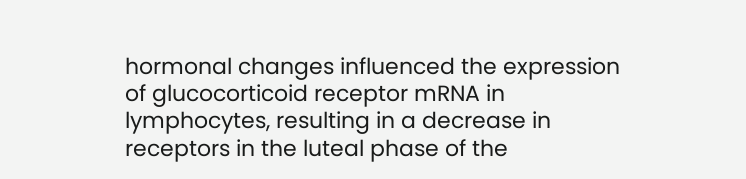hormonal changes influenced the expression of glucocorticoid receptor mRNA in lymphocytes, resulting in a decrease in receptors in the luteal phase of the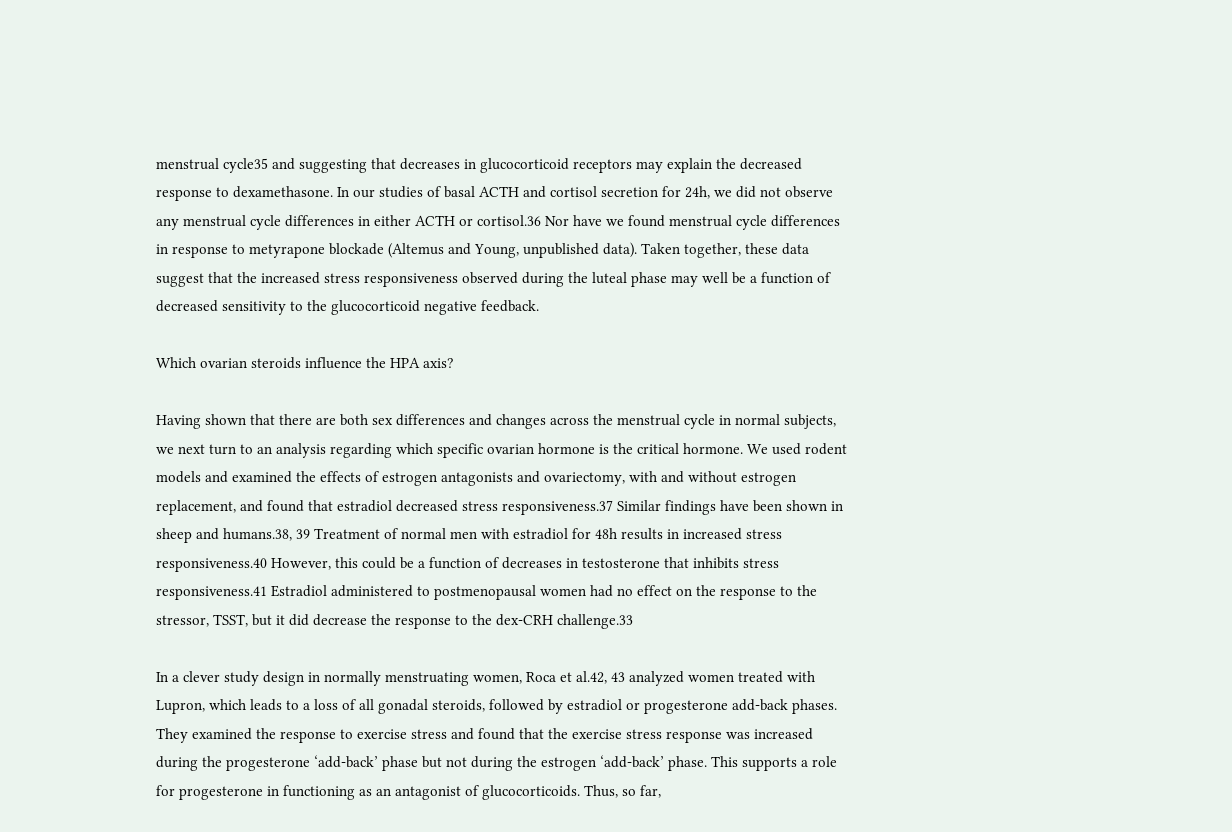menstrual cycle35 and suggesting that decreases in glucocorticoid receptors may explain the decreased response to dexamethasone. In our studies of basal ACTH and cortisol secretion for 24h, we did not observe any menstrual cycle differences in either ACTH or cortisol.36 Nor have we found menstrual cycle differences in response to metyrapone blockade (Altemus and Young, unpublished data). Taken together, these data suggest that the increased stress responsiveness observed during the luteal phase may well be a function of decreased sensitivity to the glucocorticoid negative feedback.

Which ovarian steroids influence the HPA axis?

Having shown that there are both sex differences and changes across the menstrual cycle in normal subjects, we next turn to an analysis regarding which specific ovarian hormone is the critical hormone. We used rodent models and examined the effects of estrogen antagonists and ovariectomy, with and without estrogen replacement, and found that estradiol decreased stress responsiveness.37 Similar findings have been shown in sheep and humans.38, 39 Treatment of normal men with estradiol for 48h results in increased stress responsiveness.40 However, this could be a function of decreases in testosterone that inhibits stress responsiveness.41 Estradiol administered to postmenopausal women had no effect on the response to the stressor, TSST, but it did decrease the response to the dex-CRH challenge.33

In a clever study design in normally menstruating women, Roca et al.42, 43 analyzed women treated with Lupron, which leads to a loss of all gonadal steroids, followed by estradiol or progesterone add-back phases. They examined the response to exercise stress and found that the exercise stress response was increased during the progesterone ‘add-back’ phase but not during the estrogen ‘add-back’ phase. This supports a role for progesterone in functioning as an antagonist of glucocorticoids. Thus, so far,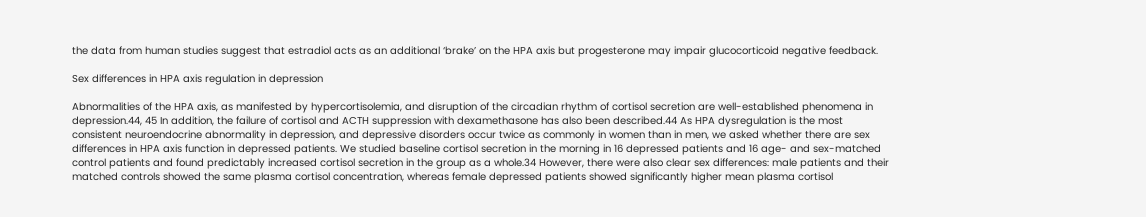the data from human studies suggest that estradiol acts as an additional ‘brake’ on the HPA axis but progesterone may impair glucocorticoid negative feedback.

Sex differences in HPA axis regulation in depression

Abnormalities of the HPA axis, as manifested by hypercortisolemia, and disruption of the circadian rhythm of cortisol secretion are well-established phenomena in depression.44, 45 In addition, the failure of cortisol and ACTH suppression with dexamethasone has also been described.44 As HPA dysregulation is the most consistent neuroendocrine abnormality in depression, and depressive disorders occur twice as commonly in women than in men, we asked whether there are sex differences in HPA axis function in depressed patients. We studied baseline cortisol secretion in the morning in 16 depressed patients and 16 age- and sex-matched control patients and found predictably increased cortisol secretion in the group as a whole.34 However, there were also clear sex differences: male patients and their matched controls showed the same plasma cortisol concentration, whereas female depressed patients showed significantly higher mean plasma cortisol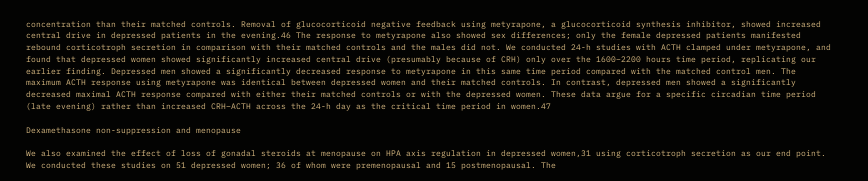concentration than their matched controls. Removal of glucocorticoid negative feedback using metyrapone, a glucocorticoid synthesis inhibitor, showed increased central drive in depressed patients in the evening.46 The response to metyrapone also showed sex differences; only the female depressed patients manifested rebound corticotroph secretion in comparison with their matched controls and the males did not. We conducted 24-h studies with ACTH clamped under metyrapone, and found that depressed women showed significantly increased central drive (presumably because of CRH) only over the 1600–2200 hours time period, replicating our earlier finding. Depressed men showed a significantly decreased response to metyrapone in this same time period compared with the matched control men. The maximum ACTH response using metyrapone was identical between depressed women and their matched controls. In contrast, depressed men showed a significantly decreased maximal ACTH response compared with either their matched controls or with the depressed women. These data argue for a specific circadian time period (late evening) rather than increased CRH–ACTH across the 24-h day as the critical time period in women.47

Dexamethasone non-suppression and menopause

We also examined the effect of loss of gonadal steroids at menopause on HPA axis regulation in depressed women,31 using corticotroph secretion as our end point. We conducted these studies on 51 depressed women; 36 of whom were premenopausal and 15 postmenopausal. The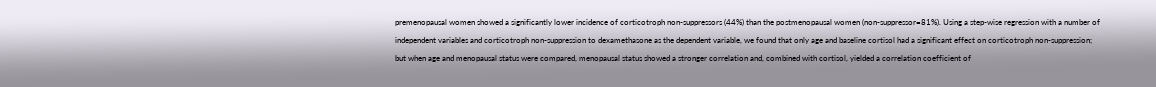premenopausal women showed a significantly lower incidence of corticotroph non-suppressors (44%) than the postmenopausal women (non-suppressor=81%). Using a step-wise regression with a number of independent variables and corticotroph non-suppression to dexamethasone as the dependent variable, we found that only age and baseline cortisol had a significant effect on corticotroph non-suppression; but when age and menopausal status were compared, menopausal status showed a stronger correlation and, combined with cortisol, yielded a correlation coefficient of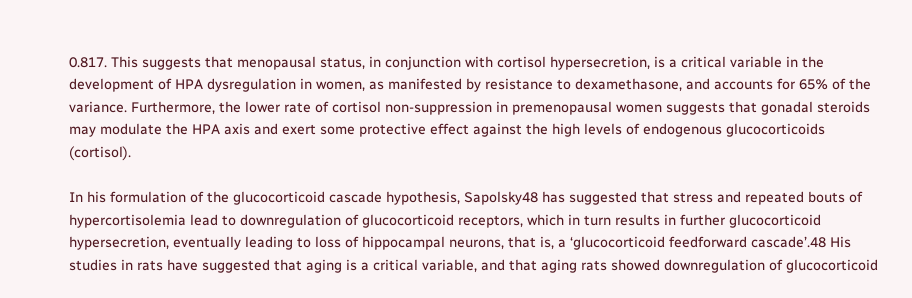0.817. This suggests that menopausal status, in conjunction with cortisol hypersecretion, is a critical variable in the development of HPA dysregulation in women, as manifested by resistance to dexamethasone, and accounts for 65% of the variance. Furthermore, the lower rate of cortisol non-suppression in premenopausal women suggests that gonadal steroids may modulate the HPA axis and exert some protective effect against the high levels of endogenous glucocorticoids (cortisol).

In his formulation of the glucocorticoid cascade hypothesis, Sapolsky48 has suggested that stress and repeated bouts of hypercortisolemia lead to downregulation of glucocorticoid receptors, which in turn results in further glucocorticoid hypersecretion, eventually leading to loss of hippocampal neurons, that is, a ‘glucocorticoid feedforward cascade’.48 His studies in rats have suggested that aging is a critical variable, and that aging rats showed downregulation of glucocorticoid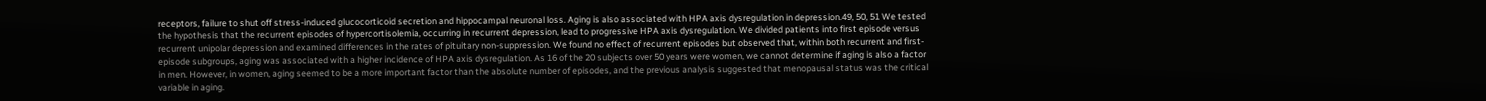receptors, failure to shut off stress-induced glucocorticoid secretion and hippocampal neuronal loss. Aging is also associated with HPA axis dysregulation in depression.49, 50, 51 We tested the hypothesis that the recurrent episodes of hypercortisolemia, occurring in recurrent depression, lead to progressive HPA axis dysregulation. We divided patients into first episode versus recurrent unipolar depression and examined differences in the rates of pituitary non-suppression. We found no effect of recurrent episodes but observed that, within both recurrent and first-episode subgroups, aging was associated with a higher incidence of HPA axis dysregulation. As 16 of the 20 subjects over 50 years were women, we cannot determine if aging is also a factor in men. However, in women, aging seemed to be a more important factor than the absolute number of episodes, and the previous analysis suggested that menopausal status was the critical variable in aging.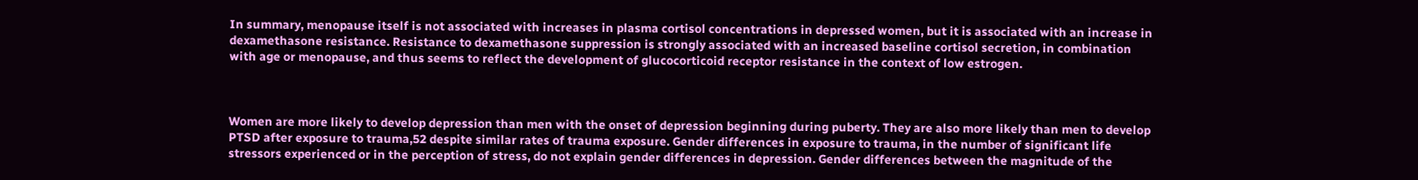In summary, menopause itself is not associated with increases in plasma cortisol concentrations in depressed women, but it is associated with an increase in dexamethasone resistance. Resistance to dexamethasone suppression is strongly associated with an increased baseline cortisol secretion, in combination with age or menopause, and thus seems to reflect the development of glucocorticoid receptor resistance in the context of low estrogen.



Women are more likely to develop depression than men with the onset of depression beginning during puberty. They are also more likely than men to develop PTSD after exposure to trauma,52 despite similar rates of trauma exposure. Gender differences in exposure to trauma, in the number of significant life stressors experienced or in the perception of stress, do not explain gender differences in depression. Gender differences between the magnitude of the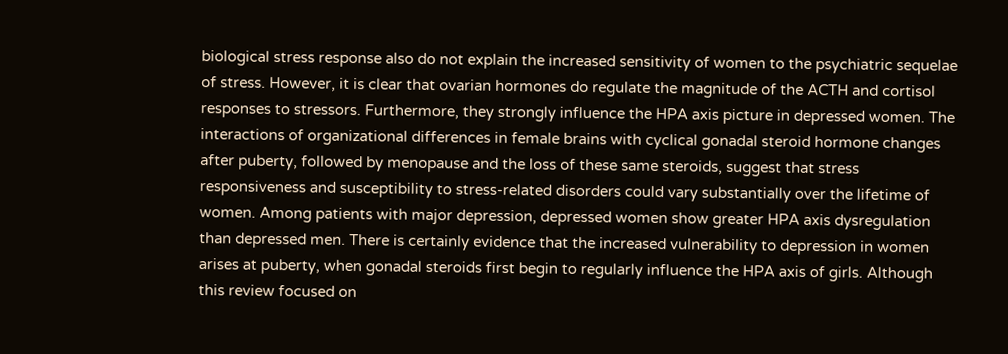biological stress response also do not explain the increased sensitivity of women to the psychiatric sequelae of stress. However, it is clear that ovarian hormones do regulate the magnitude of the ACTH and cortisol responses to stressors. Furthermore, they strongly influence the HPA axis picture in depressed women. The interactions of organizational differences in female brains with cyclical gonadal steroid hormone changes after puberty, followed by menopause and the loss of these same steroids, suggest that stress responsiveness and susceptibility to stress-related disorders could vary substantially over the lifetime of women. Among patients with major depression, depressed women show greater HPA axis dysregulation than depressed men. There is certainly evidence that the increased vulnerability to depression in women arises at puberty, when gonadal steroids first begin to regularly influence the HPA axis of girls. Although this review focused on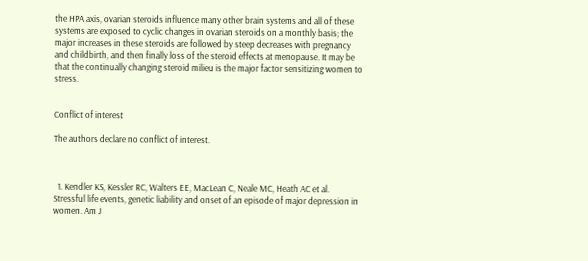the HPA axis, ovarian steroids influence many other brain systems and all of these systems are exposed to cyclic changes in ovarian steroids on a monthly basis; the major increases in these steroids are followed by steep decreases with pregnancy and childbirth, and then finally loss of the steroid effects at menopause. It may be that the continually changing steroid milieu is the major factor sensitizing women to stress.


Conflict of interest

The authors declare no conflict of interest.



  1. Kendler KS, Kessler RC, Walters EE, MacLean C, Neale MC, Heath AC et al. Stressful life events, genetic liability and onset of an episode of major depression in women. Am J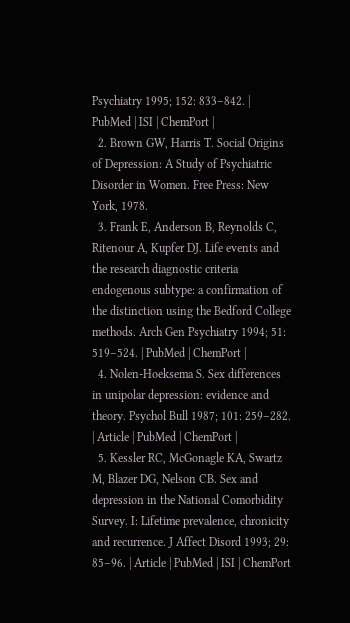Psychiatry 1995; 152: 833–842. | PubMed | ISI | ChemPort |
  2. Brown GW, Harris T. Social Origins of Depression: A Study of Psychiatric Disorder in Women. Free Press: New York, 1978.
  3. Frank E, Anderson B, Reynolds C, Ritenour A, Kupfer DJ. Life events and the research diagnostic criteria endogenous subtype: a confirmation of the distinction using the Bedford College methods. Arch Gen Psychiatry 1994; 51: 519–524. | PubMed | ChemPort |
  4. Nolen-Hoeksema S. Sex differences in unipolar depression: evidence and theory. Psychol Bull 1987; 101: 259–282. | Article | PubMed | ChemPort |
  5. Kessler RC, McGonagle KA, Swartz M, Blazer DG, Nelson CB. Sex and depression in the National Comorbidity Survey. I: Lifetime prevalence, chronicity and recurrence. J Affect Disord 1993; 29: 85–96. | Article | PubMed | ISI | ChemPort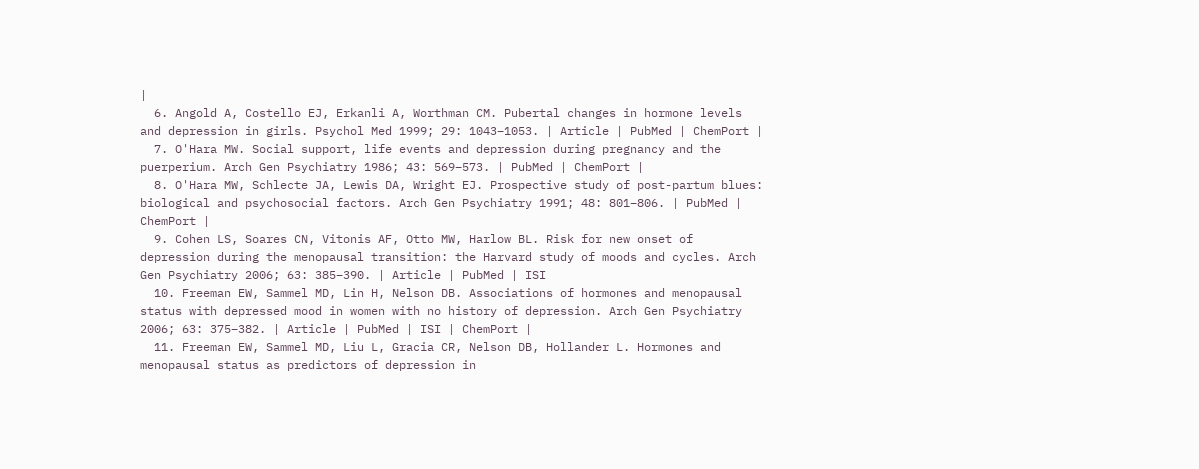|
  6. Angold A, Costello EJ, Erkanli A, Worthman CM. Pubertal changes in hormone levels and depression in girls. Psychol Med 1999; 29: 1043–1053. | Article | PubMed | ChemPort |
  7. O'Hara MW. Social support, life events and depression during pregnancy and the puerperium. Arch Gen Psychiatry 1986; 43: 569–573. | PubMed | ChemPort |
  8. O'Hara MW, Schlecte JA, Lewis DA, Wright EJ. Prospective study of post-partum blues: biological and psychosocial factors. Arch Gen Psychiatry 1991; 48: 801–806. | PubMed | ChemPort |
  9. Cohen LS, Soares CN, Vitonis AF, Otto MW, Harlow BL. Risk for new onset of depression during the menopausal transition: the Harvard study of moods and cycles. Arch Gen Psychiatry 2006; 63: 385–390. | Article | PubMed | ISI
  10. Freeman EW, Sammel MD, Lin H, Nelson DB. Associations of hormones and menopausal status with depressed mood in women with no history of depression. Arch Gen Psychiatry 2006; 63: 375–382. | Article | PubMed | ISI | ChemPort |
  11. Freeman EW, Sammel MD, Liu L, Gracia CR, Nelson DB, Hollander L. Hormones and menopausal status as predictors of depression in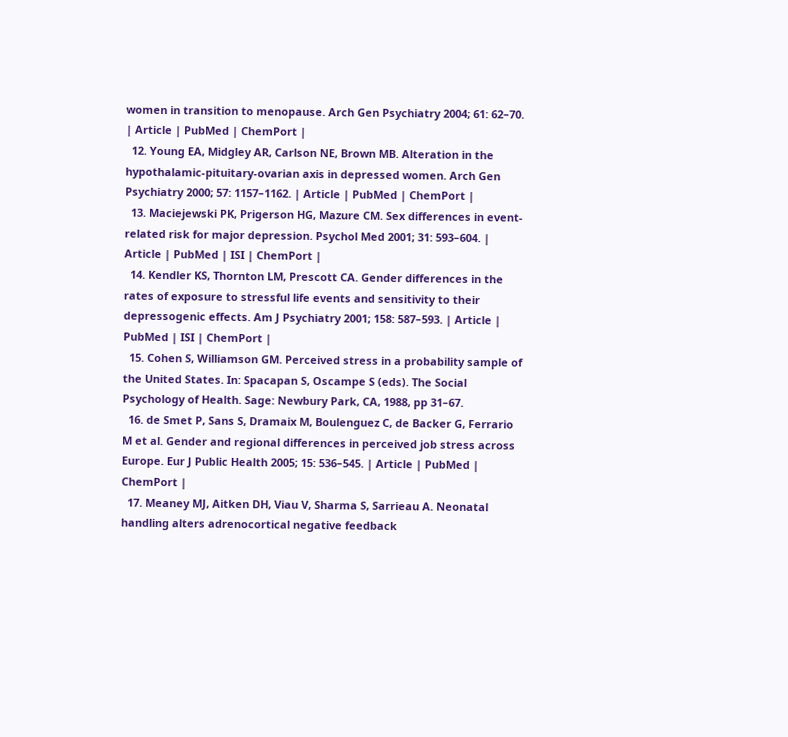women in transition to menopause. Arch Gen Psychiatry 2004; 61: 62–70. | Article | PubMed | ChemPort |
  12. Young EA, Midgley AR, Carlson NE, Brown MB. Alteration in the hypothalamic-pituitary-ovarian axis in depressed women. Arch Gen Psychiatry 2000; 57: 1157–1162. | Article | PubMed | ChemPort |
  13. Maciejewski PK, Prigerson HG, Mazure CM. Sex differences in event-related risk for major depression. Psychol Med 2001; 31: 593–604. | Article | PubMed | ISI | ChemPort |
  14. Kendler KS, Thornton LM, Prescott CA. Gender differences in the rates of exposure to stressful life events and sensitivity to their depressogenic effects. Am J Psychiatry 2001; 158: 587–593. | Article | PubMed | ISI | ChemPort |
  15. Cohen S, Williamson GM. Perceived stress in a probability sample of the United States. In: Spacapan S, Oscampe S (eds). The Social Psychology of Health. Sage: Newbury Park, CA, 1988, pp 31–67.
  16. de Smet P, Sans S, Dramaix M, Boulenguez C, de Backer G, Ferrario M et al. Gender and regional differences in perceived job stress across Europe. Eur J Public Health 2005; 15: 536–545. | Article | PubMed | ChemPort |
  17. Meaney MJ, Aitken DH, Viau V, Sharma S, Sarrieau A. Neonatal handling alters adrenocortical negative feedback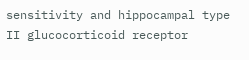sensitivity and hippocampal type II glucocorticoid receptor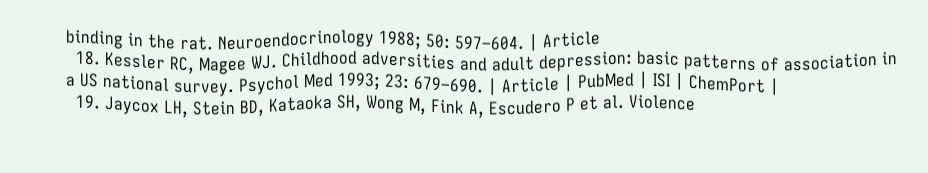binding in the rat. Neuroendocrinology 1988; 50: 597–604. | Article
  18. Kessler RC, Magee WJ. Childhood adversities and adult depression: basic patterns of association in a US national survey. Psychol Med 1993; 23: 679–690. | Article | PubMed | ISI | ChemPort |
  19. Jaycox LH, Stein BD, Kataoka SH, Wong M, Fink A, Escudero P et al. Violence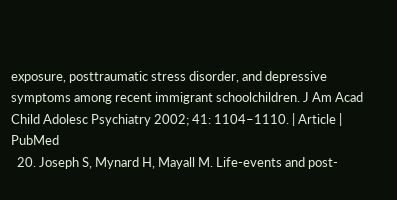exposure, posttraumatic stress disorder, and depressive symptoms among recent immigrant schoolchildren. J Am Acad Child Adolesc Psychiatry 2002; 41: 1104–1110. | Article | PubMed
  20. Joseph S, Mynard H, Mayall M. Life-events and post-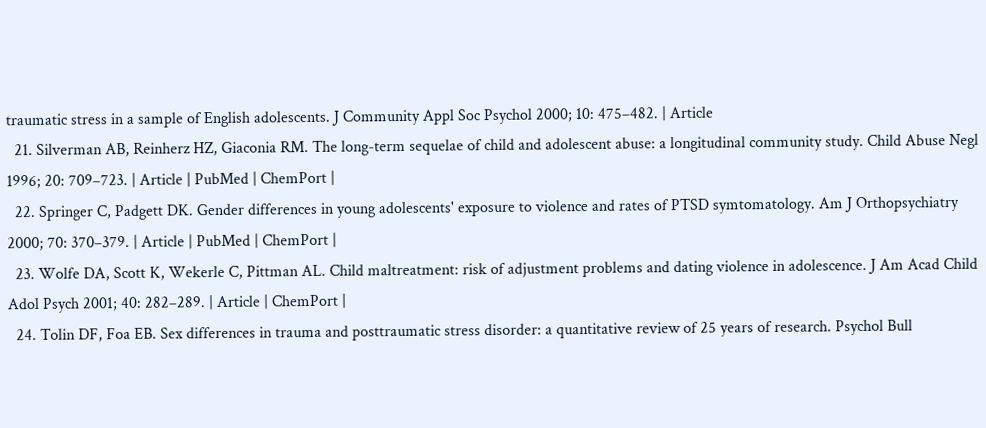traumatic stress in a sample of English adolescents. J Community Appl Soc Psychol 2000; 10: 475–482. | Article
  21. Silverman AB, Reinherz HZ, Giaconia RM. The long-term sequelae of child and adolescent abuse: a longitudinal community study. Child Abuse Negl 1996; 20: 709–723. | Article | PubMed | ChemPort |
  22. Springer C, Padgett DK. Gender differences in young adolescents' exposure to violence and rates of PTSD symtomatology. Am J Orthopsychiatry 2000; 70: 370–379. | Article | PubMed | ChemPort |
  23. Wolfe DA, Scott K, Wekerle C, Pittman AL. Child maltreatment: risk of adjustment problems and dating violence in adolescence. J Am Acad Child Adol Psych 2001; 40: 282–289. | Article | ChemPort |
  24. Tolin DF, Foa EB. Sex differences in trauma and posttraumatic stress disorder: a quantitative review of 25 years of research. Psychol Bull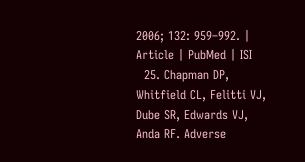2006; 132: 959–992. | Article | PubMed | ISI
  25. Chapman DP, Whitfield CL, Felitti VJ, Dube SR, Edwards VJ, Anda RF. Adverse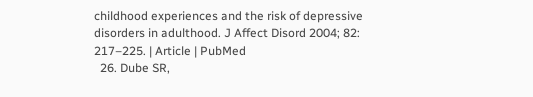childhood experiences and the risk of depressive disorders in adulthood. J Affect Disord 2004; 82: 217–225. | Article | PubMed
  26. Dube SR,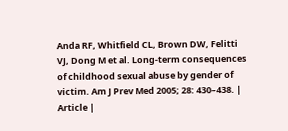Anda RF, Whitfield CL, Brown DW, Felitti VJ, Dong M et al. Long-term consequences of childhood sexual abuse by gender of victim. Am J Prev Med 2005; 28: 430–438. | Article |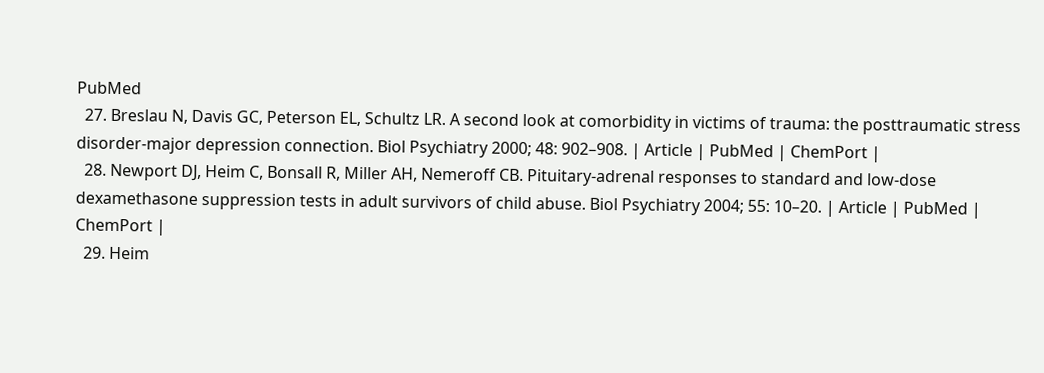PubMed
  27. Breslau N, Davis GC, Peterson EL, Schultz LR. A second look at comorbidity in victims of trauma: the posttraumatic stress disorder-major depression connection. Biol Psychiatry 2000; 48: 902–908. | Article | PubMed | ChemPort |
  28. Newport DJ, Heim C, Bonsall R, Miller AH, Nemeroff CB. Pituitary-adrenal responses to standard and low-dose dexamethasone suppression tests in adult survivors of child abuse. Biol Psychiatry 2004; 55: 10–20. | Article | PubMed | ChemPort |
  29. Heim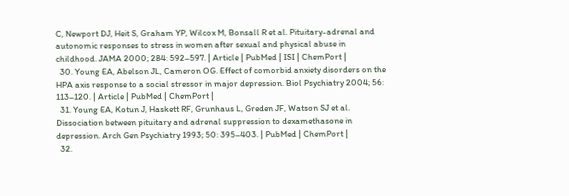C, Newport DJ, Heit S, Graham YP, Wilcox M, Bonsall R et al. Pituitary-adrenal and autonomic responses to stress in women after sexual and physical abuse in childhood. JAMA 2000; 284: 592–597. | Article | PubMed | ISI | ChemPort |
  30. Young EA, Abelson JL, Cameron OG. Effect of comorbid anxiety disorders on the HPA axis response to a social stressor in major depression. Biol Psychiatry 2004; 56: 113–120. | Article | PubMed | ChemPort |
  31. Young EA, Kotun J, Haskett RF, Grunhaus L, Greden JF, Watson SJ et al. Dissociation between pituitary and adrenal suppression to dexamethasone in depression. Arch Gen Psychiatry 1993; 50: 395–403. | PubMed | ChemPort |
  32.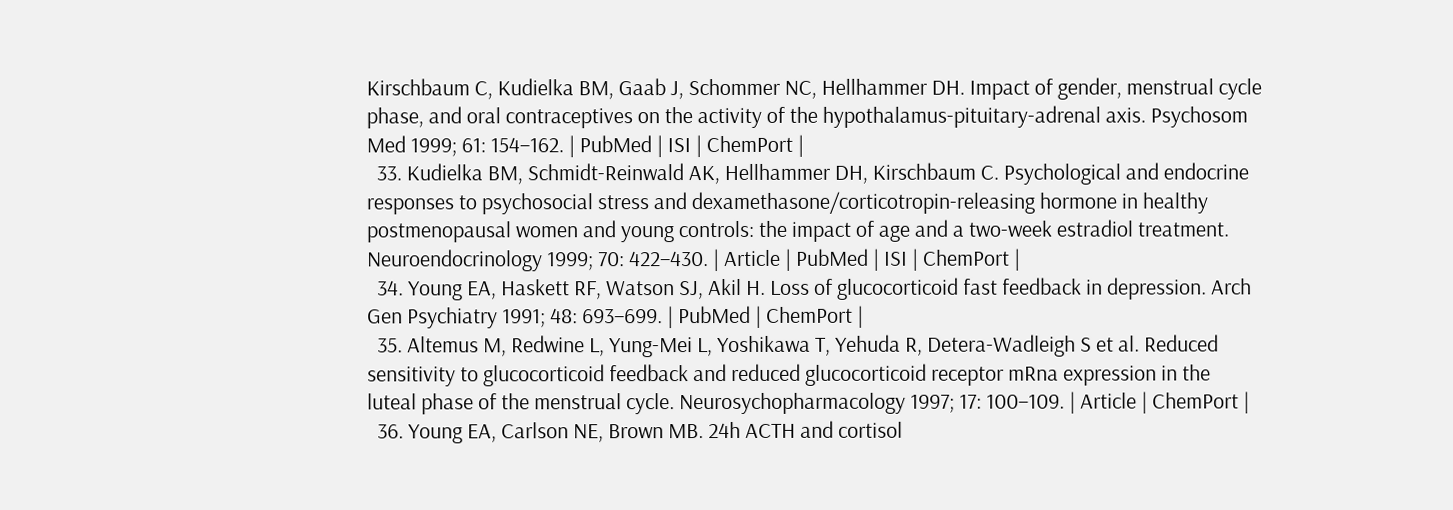Kirschbaum C, Kudielka BM, Gaab J, Schommer NC, Hellhammer DH. Impact of gender, menstrual cycle phase, and oral contraceptives on the activity of the hypothalamus-pituitary-adrenal axis. Psychosom Med 1999; 61: 154–162. | PubMed | ISI | ChemPort |
  33. Kudielka BM, Schmidt-Reinwald AK, Hellhammer DH, Kirschbaum C. Psychological and endocrine responses to psychosocial stress and dexamethasone/corticotropin-releasing hormone in healthy postmenopausal women and young controls: the impact of age and a two-week estradiol treatment. Neuroendocrinology 1999; 70: 422–430. | Article | PubMed | ISI | ChemPort |
  34. Young EA, Haskett RF, Watson SJ, Akil H. Loss of glucocorticoid fast feedback in depression. Arch Gen Psychiatry 1991; 48: 693–699. | PubMed | ChemPort |
  35. Altemus M, Redwine L, Yung-Mei L, Yoshikawa T, Yehuda R, Detera-Wadleigh S et al. Reduced sensitivity to glucocorticoid feedback and reduced glucocorticoid receptor mRna expression in the luteal phase of the menstrual cycle. Neurosychopharmacology 1997; 17: 100–109. | Article | ChemPort |
  36. Young EA, Carlson NE, Brown MB. 24h ACTH and cortisol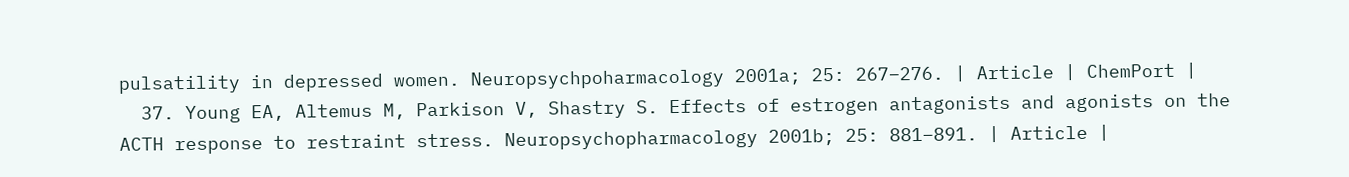pulsatility in depressed women. Neuropsychpoharmacology 2001a; 25: 267–276. | Article | ChemPort |
  37. Young EA, Altemus M, Parkison V, Shastry S. Effects of estrogen antagonists and agonists on the ACTH response to restraint stress. Neuropsychopharmacology 2001b; 25: 881–891. | Article |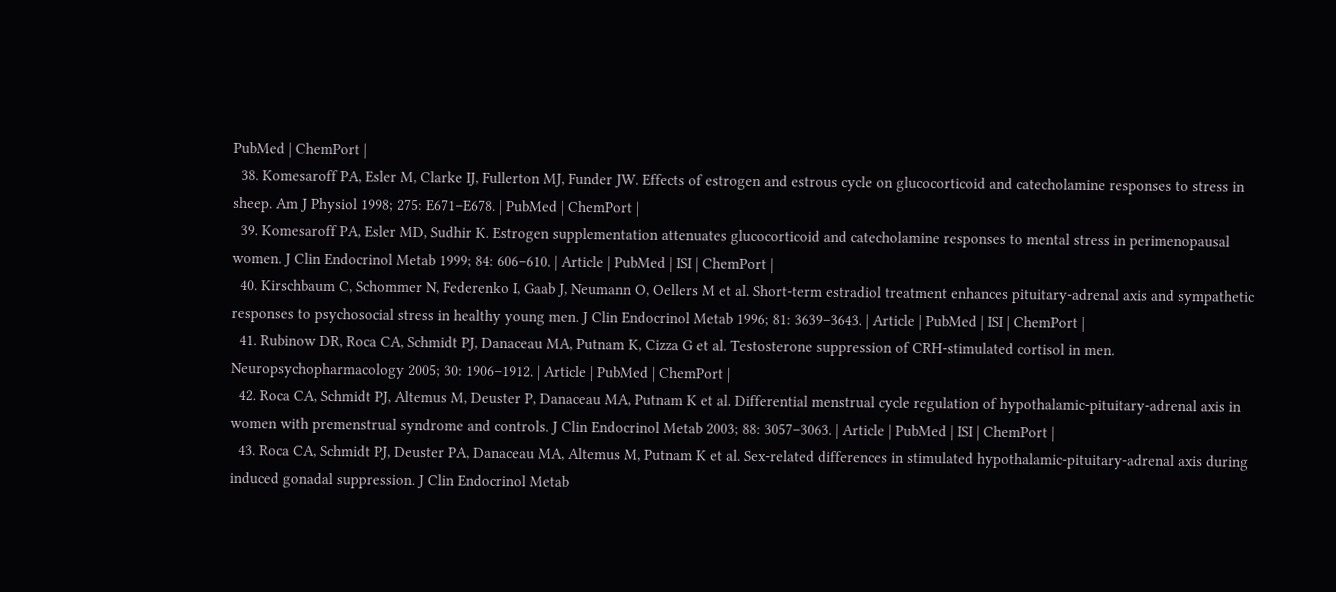PubMed | ChemPort |
  38. Komesaroff PA, Esler M, Clarke IJ, Fullerton MJ, Funder JW. Effects of estrogen and estrous cycle on glucocorticoid and catecholamine responses to stress in sheep. Am J Physiol 1998; 275: E671–E678. | PubMed | ChemPort |
  39. Komesaroff PA, Esler MD, Sudhir K. Estrogen supplementation attenuates glucocorticoid and catecholamine responses to mental stress in perimenopausal women. J Clin Endocrinol Metab 1999; 84: 606–610. | Article | PubMed | ISI | ChemPort |
  40. Kirschbaum C, Schommer N, Federenko I, Gaab J, Neumann O, Oellers M et al. Short-term estradiol treatment enhances pituitary-adrenal axis and sympathetic responses to psychosocial stress in healthy young men. J Clin Endocrinol Metab 1996; 81: 3639–3643. | Article | PubMed | ISI | ChemPort |
  41. Rubinow DR, Roca CA, Schmidt PJ, Danaceau MA, Putnam K, Cizza G et al. Testosterone suppression of CRH-stimulated cortisol in men. Neuropsychopharmacology 2005; 30: 1906–1912. | Article | PubMed | ChemPort |
  42. Roca CA, Schmidt PJ, Altemus M, Deuster P, Danaceau MA, Putnam K et al. Differential menstrual cycle regulation of hypothalamic-pituitary-adrenal axis in women with premenstrual syndrome and controls. J Clin Endocrinol Metab 2003; 88: 3057–3063. | Article | PubMed | ISI | ChemPort |
  43. Roca CA, Schmidt PJ, Deuster PA, Danaceau MA, Altemus M, Putnam K et al. Sex-related differences in stimulated hypothalamic-pituitary-adrenal axis during induced gonadal suppression. J Clin Endocrinol Metab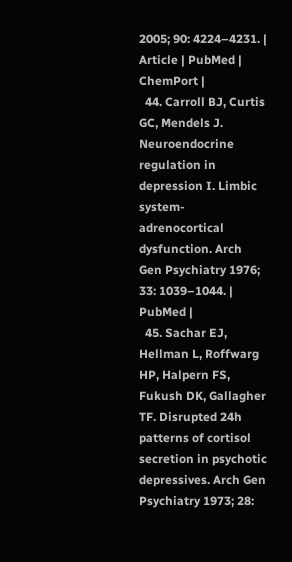2005; 90: 4224–4231. | Article | PubMed | ChemPort |
  44. Carroll BJ, Curtis GC, Mendels J. Neuroendocrine regulation in depression I. Limbic system-adrenocortical dysfunction. Arch Gen Psychiatry 1976; 33: 1039–1044. | PubMed |
  45. Sachar EJ, Hellman L, Roffwarg HP, Halpern FS, Fukush DK, Gallagher TF. Disrupted 24h patterns of cortisol secretion in psychotic depressives. Arch Gen Psychiatry 1973; 28: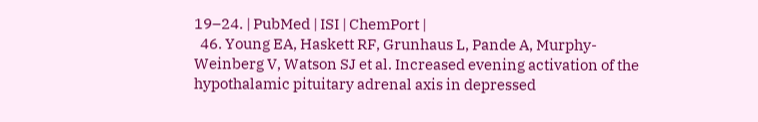19–24. | PubMed | ISI | ChemPort |
  46. Young EA, Haskett RF, Grunhaus L, Pande A, Murphy-Weinberg V, Watson SJ et al. Increased evening activation of the hypothalamic pituitary adrenal axis in depressed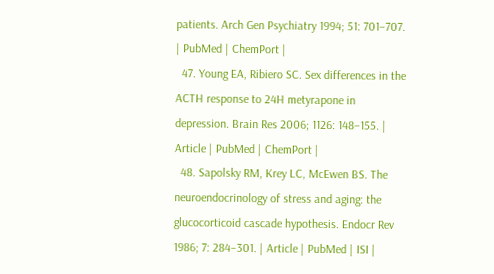patients. Arch Gen Psychiatry 1994; 51: 701–707. | PubMed | ChemPort |
  47. Young EA, Ribiero SC. Sex differences in the ACTH response to 24H metyrapone in depression. Brain Res 2006; 1126: 148–155. | Article | PubMed | ChemPort |
  48. Sapolsky RM, Krey LC, McEwen BS. The neuroendocrinology of stress and aging: the glucocorticoid cascade hypothesis. Endocr Rev 1986; 7: 284–301. | Article | PubMed | ISI |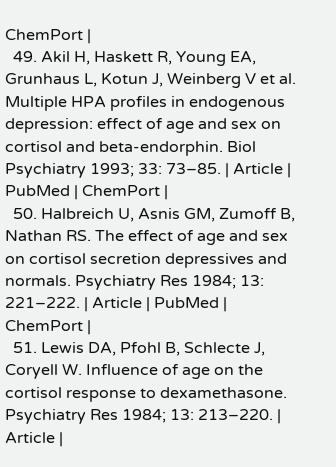ChemPort |
  49. Akil H, Haskett R, Young EA, Grunhaus L, Kotun J, Weinberg V et al. Multiple HPA profiles in endogenous depression: effect of age and sex on cortisol and beta-endorphin. Biol Psychiatry 1993; 33: 73–85. | Article | PubMed | ChemPort |
  50. Halbreich U, Asnis GM, Zumoff B, Nathan RS. The effect of age and sex on cortisol secretion depressives and normals. Psychiatry Res 1984; 13: 221–222. | Article | PubMed | ChemPort |
  51. Lewis DA, Pfohl B, Schlecte J, Coryell W. Influence of age on the cortisol response to dexamethasone. Psychiatry Res 1984; 13: 213–220. | Article |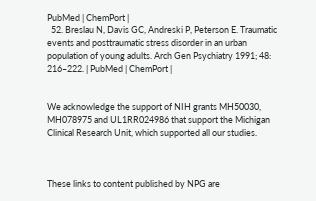PubMed | ChemPort |
  52. Breslau N, Davis GC, Andreski P, Peterson E. Traumatic events and posttraumatic stress disorder in an urban population of young adults. Arch Gen Psychiatry 1991; 48: 216–222. | PubMed | ChemPort |


We acknowledge the support of NIH grants MH50030, MH078975 and UL1RR024986 that support the Michigan Clinical Research Unit, which supported all our studies.



These links to content published by NPG are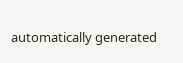automatically generated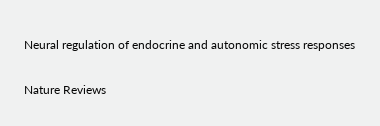Neural regulation of endocrine and autonomic stress responses

Nature Reviews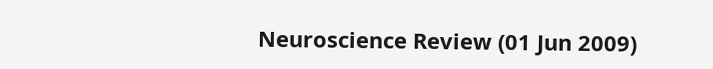Neuroscience Review (01 Jun 2009)